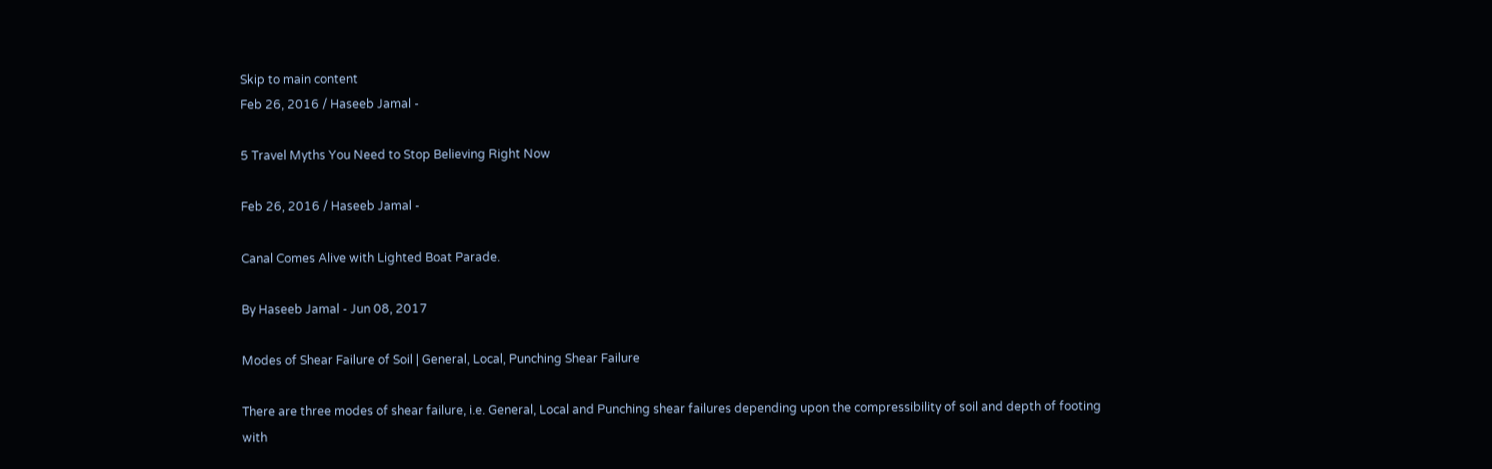Skip to main content
Feb 26, 2016 / Haseeb Jamal -

5 Travel Myths You Need to Stop Believing Right Now

Feb 26, 2016 / Haseeb Jamal -

Canal Comes Alive with Lighted Boat Parade.

By Haseeb Jamal - Jun 08, 2017

Modes of Shear Failure of Soil | General, Local, Punching Shear Failure

There are three modes of shear failure, i.e. General, Local and Punching shear failures depending upon the compressibility of soil and depth of footing with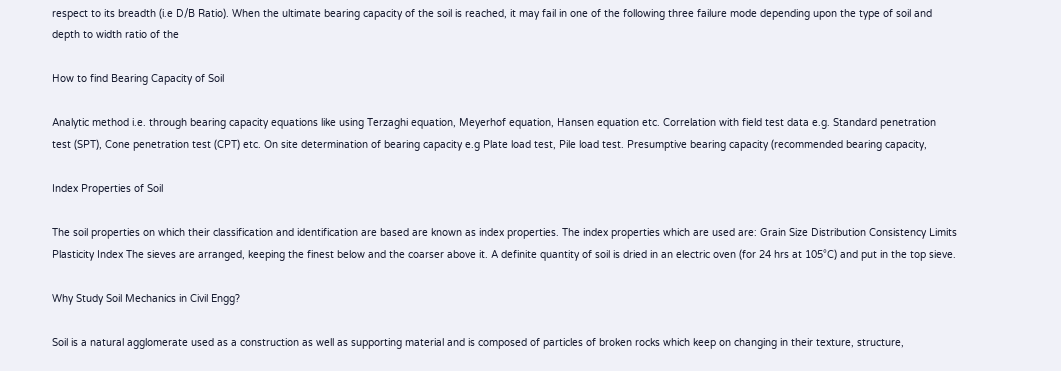respect to its breadth (i.e D/B Ratio). When the ultimate bearing capacity of the soil is reached, it may fail in one of the following three failure mode depending upon the type of soil and depth to width ratio of the

How to find Bearing Capacity of Soil

Analytic method i.e. through bearing capacity equations like using Terzaghi equation, Meyerhof equation, Hansen equation etc. Correlation with field test data e.g. Standard penetration test (SPT), Cone penetration test (CPT) etc. On site determination of bearing capacity e.g Plate load test, Pile load test. Presumptive bearing capacity (recommended bearing capacity,

Index Properties of Soil

The soil properties on which their classification and identification are based are known as index properties. The index properties which are used are: Grain Size Distribution Consistency Limits Plasticity Index The sieves are arranged, keeping the finest below and the coarser above it. A definite quantity of soil is dried in an electric oven (for 24 hrs at 105°C) and put in the top sieve.

Why Study Soil Mechanics in Civil Engg?

Soil is a natural agglomerate used as a construction as well as supporting material and is composed of particles of broken rocks which keep on changing in their texture, structure,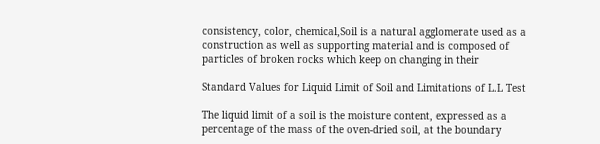consistency, color, chemical,Soil is a natural agglomerate used as a construction as well as supporting material and is composed of particles of broken rocks which keep on changing in their

Standard Values for Liquid Limit of Soil and Limitations of L.L Test

The liquid limit of a soil is the moisture content, expressed as a percentage of the mass of the oven-dried soil, at the boundary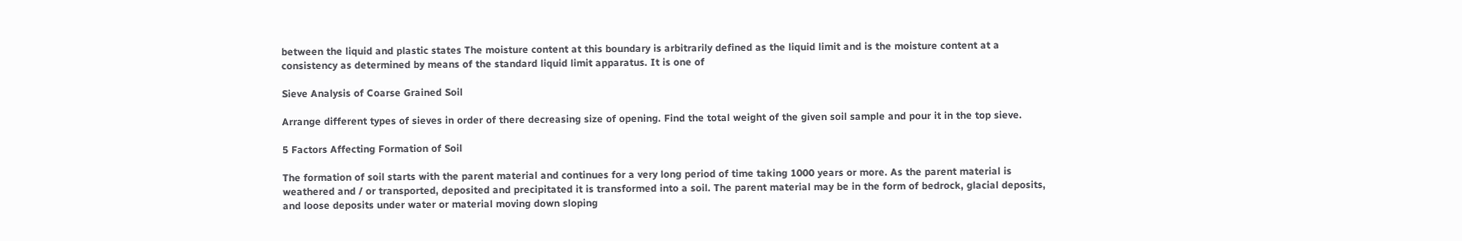between the liquid and plastic states The moisture content at this boundary is arbitrarily defined as the liquid limit and is the moisture content at a consistency as determined by means of the standard liquid limit apparatus. It is one of

Sieve Analysis of Coarse Grained Soil

Arrange different types of sieves in order of there decreasing size of opening. Find the total weight of the given soil sample and pour it in the top sieve.

5 Factors Affecting Formation of Soil

The formation of soil starts with the parent material and continues for a very long period of time taking 1000 years or more. As the parent material is weathered and / or transported, deposited and precipitated it is transformed into a soil. The parent material may be in the form of bedrock, glacial deposits, and loose deposits under water or material moving down sloping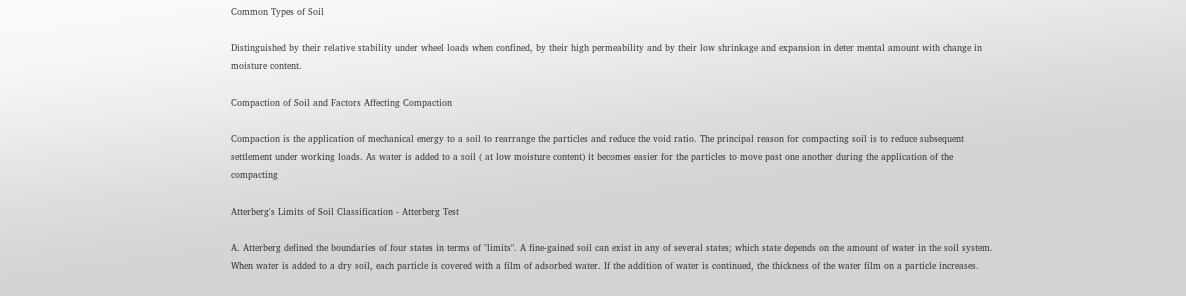Common Types of Soil

Distinguished by their relative stability under wheel loads when confined, by their high permeability and by their low shrinkage and expansion in deter mental amount with change in moisture content.

Compaction of Soil and Factors Affecting Compaction

Compaction is the application of mechanical energy to a soil to rearrange the particles and reduce the void ratio. The principal reason for compacting soil is to reduce subsequent settlement under working loads. As water is added to a soil ( at low moisture content) it becomes easier for the particles to move past one another during the application of the compacting

Atterberg's Limits of Soil Classification - Atterberg Test

A. Atterberg defined the boundaries of four states in terms of "limits". A fine-gained soil can exist in any of several states; which state depends on the amount of water in the soil system. When water is added to a dry soil, each particle is covered with a film of adsorbed water. If the addition of water is continued, the thickness of the water film on a particle increases.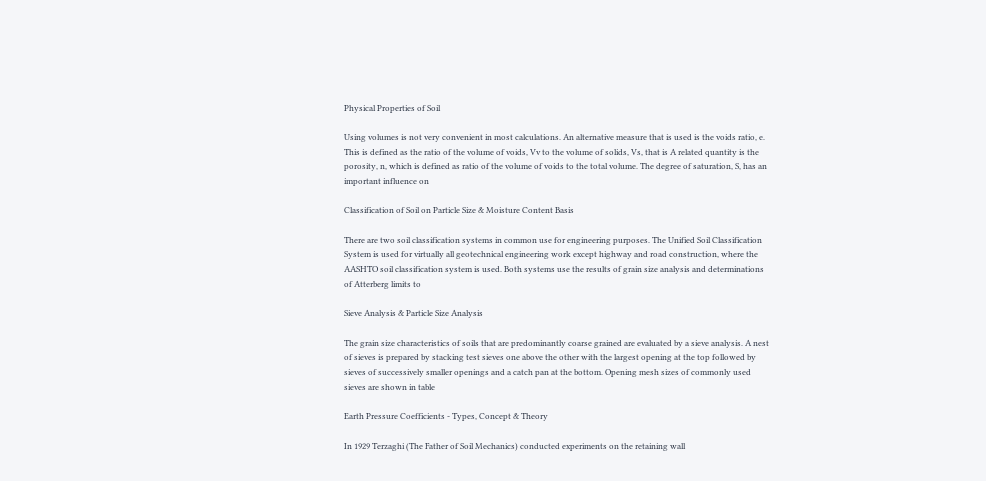Physical Properties of Soil

Using volumes is not very convenient in most calculations. An alternative measure that is used is the voids ratio, e. This is defined as the ratio of the volume of voids, Vv to the volume of solids, Vs, that is A related quantity is the porosity, n, which is defined as ratio of the volume of voids to the total volume. The degree of saturation, S, has an important influence on

Classification of Soil on Particle Size & Moisture Content Basis

There are two soil classification systems in common use for engineering purposes. The Unified Soil Classification System is used for virtually all geotechnical engineering work except highway and road construction, where the AASHTO soil classification system is used. Both systems use the results of grain size analysis and determinations of Atterberg limits to

Sieve Analysis & Particle Size Analysis

The grain size characteristics of soils that are predominantly coarse grained are evaluated by a sieve analysis. A nest of sieves is prepared by stacking test sieves one above the other with the largest opening at the top followed by sieves of successively smaller openings and a catch pan at the bottom. Opening mesh sizes of commonly used sieves are shown in table

Earth Pressure Coefficients - Types, Concept & Theory

In 1929 Terzaghi (The Father of Soil Mechanics) conducted experiments on the retaining wall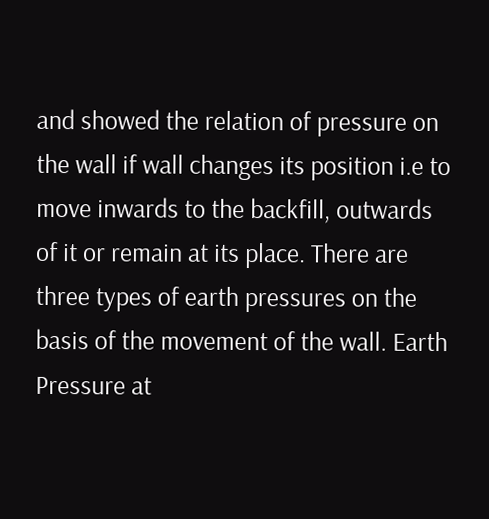and showed the relation of pressure on the wall if wall changes its position i.e to move inwards to the backfill, outwards of it or remain at its place. There are three types of earth pressures on the basis of the movement of the wall. Earth Pressure at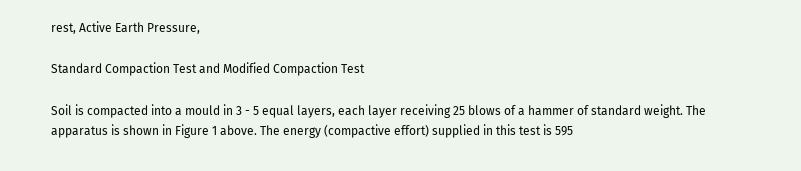rest, Active Earth Pressure,

Standard Compaction Test and Modified Compaction Test

Soil is compacted into a mould in 3 - 5 equal layers, each layer receiving 25 blows of a hammer of standard weight. The apparatus is shown in Figure 1 above. The energy (compactive effort) supplied in this test is 595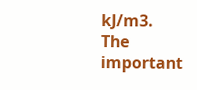kJ/m3. The important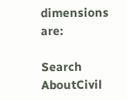dimensions are:

Search AboutCivil